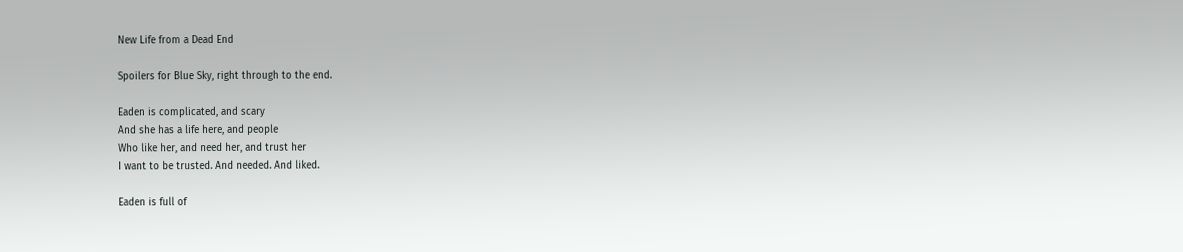New Life from a Dead End

Spoilers for Blue Sky, right through to the end.

Eaden is complicated, and scary
And she has a life here, and people
Who like her, and need her, and trust her
I want to be trusted. And needed. And liked.

Eaden is full of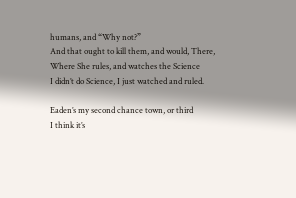humans, and “Why not?”
And that ought to kill them, and would, There,
Where She rules, and watches the Science
I didn’t do Science, I just watched and ruled.

Eaden’s my second chance town, or third
I think it’s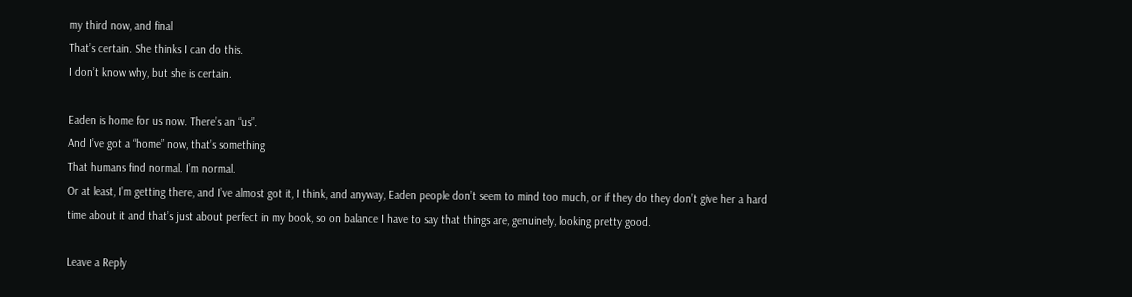my third now, and final
That’s certain. She thinks I can do this.
I don’t know why, but she is certain.

Eaden is home for us now. There’s an “us”.
And I’ve got a “home” now, that’s something
That humans find normal. I’m normal.
Or at least, I’m getting there, and I’ve almost got it, I think, and anyway, Eaden people don’t seem to mind too much, or if they do they don’t give her a hard time about it and that’s just about perfect in my book, so on balance I have to say that things are, genuinely, looking pretty good.

Leave a Reply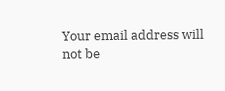Your email address will not be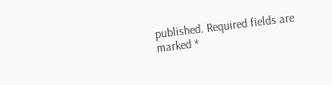published. Required fields are marked *